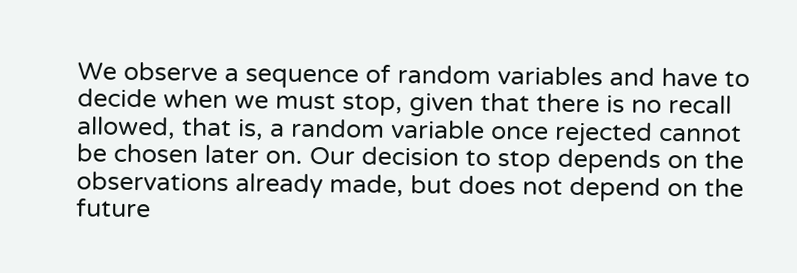We observe a sequence of random variables and have to decide when we must stop, given that there is no recall allowed, that is, a random variable once rejected cannot be chosen later on. Our decision to stop depends on the observations already made, but does not depend on the future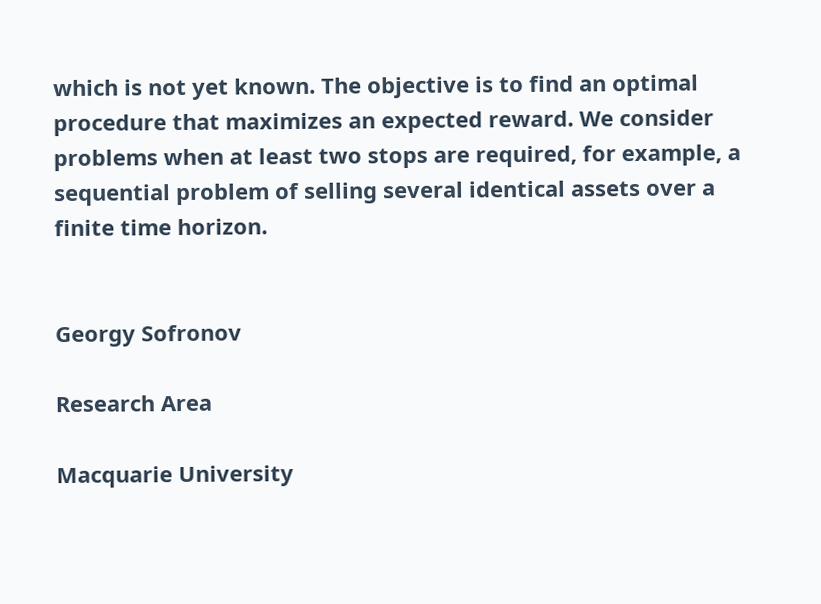which is not yet known. The objective is to find an optimal procedure that maximizes an expected reward. We consider problems when at least two stops are required, for example, a sequential problem of selling several identical assets over a finite time horizon.


Georgy Sofronov

Research Area

Macquarie University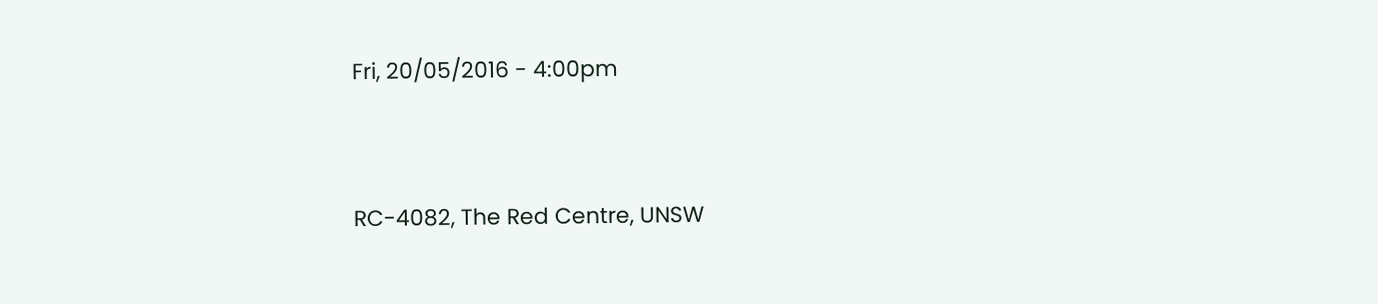Fri, 20/05/2016 - 4:00pm


RC-4082, The Red Centre, UNSW